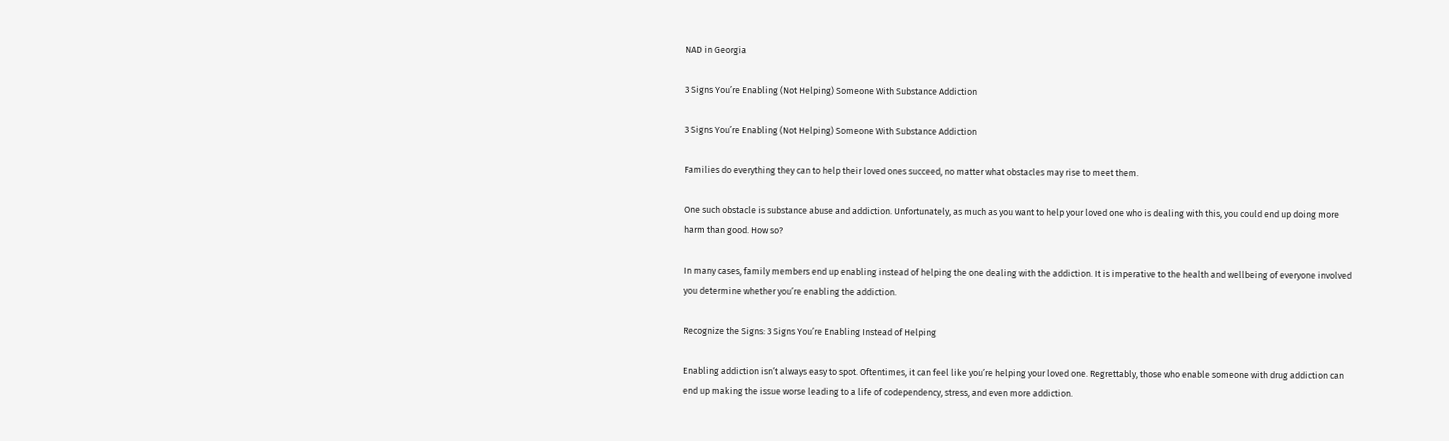NAD in Georgia

3 Signs You’re Enabling (Not Helping) Someone With Substance Addiction

3 Signs You’re Enabling (Not Helping) Someone With Substance Addiction

Families do everything they can to help their loved ones succeed, no matter what obstacles may rise to meet them.

One such obstacle is substance abuse and addiction. Unfortunately, as much as you want to help your loved one who is dealing with this, you could end up doing more harm than good. How so?

In many cases, family members end up enabling instead of helping the one dealing with the addiction. It is imperative to the health and wellbeing of everyone involved you determine whether you’re enabling the addiction.

Recognize the Signs: 3 Signs You’re Enabling Instead of Helping

Enabling addiction isn’t always easy to spot. Oftentimes, it can feel like you’re helping your loved one. Regrettably, those who enable someone with drug addiction can end up making the issue worse leading to a life of codependency, stress, and even more addiction.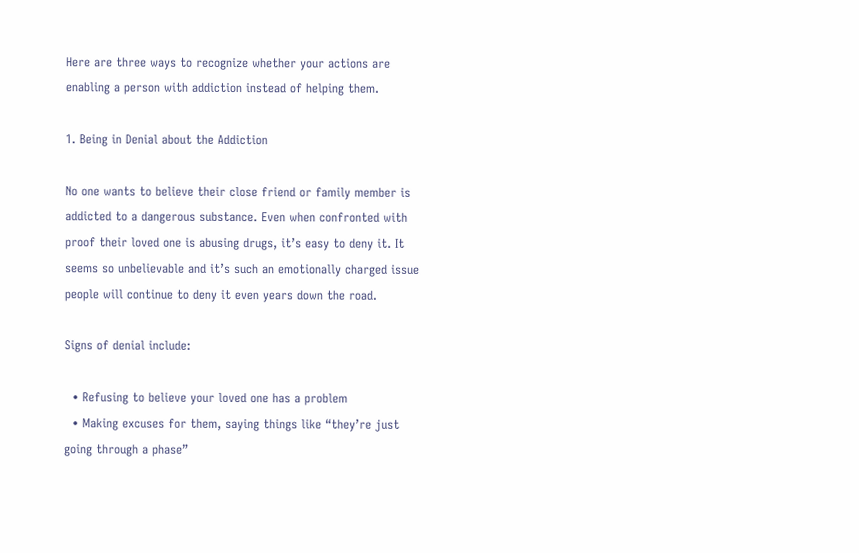Here are three ways to recognize whether your actions are enabling a person with addiction instead of helping them.

1. Being in Denial about the Addiction

No one wants to believe their close friend or family member is addicted to a dangerous substance. Even when confronted with proof their loved one is abusing drugs, it’s easy to deny it. It seems so unbelievable and it’s such an emotionally charged issue people will continue to deny it even years down the road.

Signs of denial include:

  • Refusing to believe your loved one has a problem
  • Making excuses for them, saying things like “they’re just going through a phase”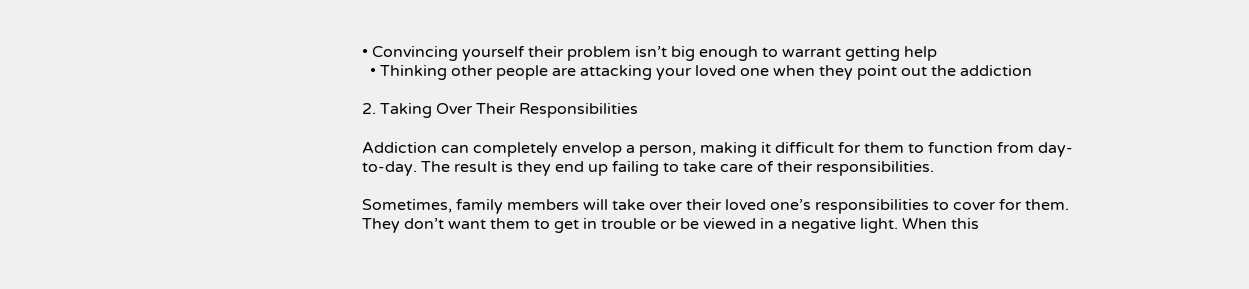• Convincing yourself their problem isn’t big enough to warrant getting help
  • Thinking other people are attacking your loved one when they point out the addiction

2. Taking Over Their Responsibilities

Addiction can completely envelop a person, making it difficult for them to function from day-to-day. The result is they end up failing to take care of their responsibilities.

Sometimes, family members will take over their loved one’s responsibilities to cover for them. They don’t want them to get in trouble or be viewed in a negative light. When this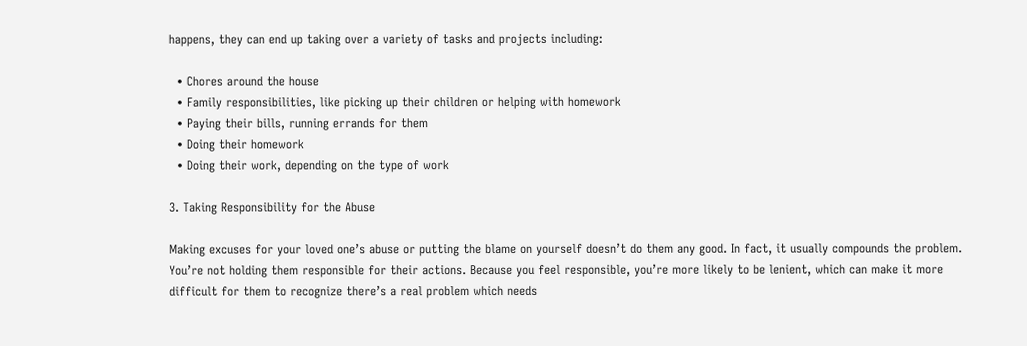happens, they can end up taking over a variety of tasks and projects including:

  • Chores around the house
  • Family responsibilities, like picking up their children or helping with homework
  • Paying their bills, running errands for them
  • Doing their homework
  • Doing their work, depending on the type of work

3. Taking Responsibility for the Abuse

Making excuses for your loved one’s abuse or putting the blame on yourself doesn’t do them any good. In fact, it usually compounds the problem. You’re not holding them responsible for their actions. Because you feel responsible, you’re more likely to be lenient, which can make it more difficult for them to recognize there’s a real problem which needs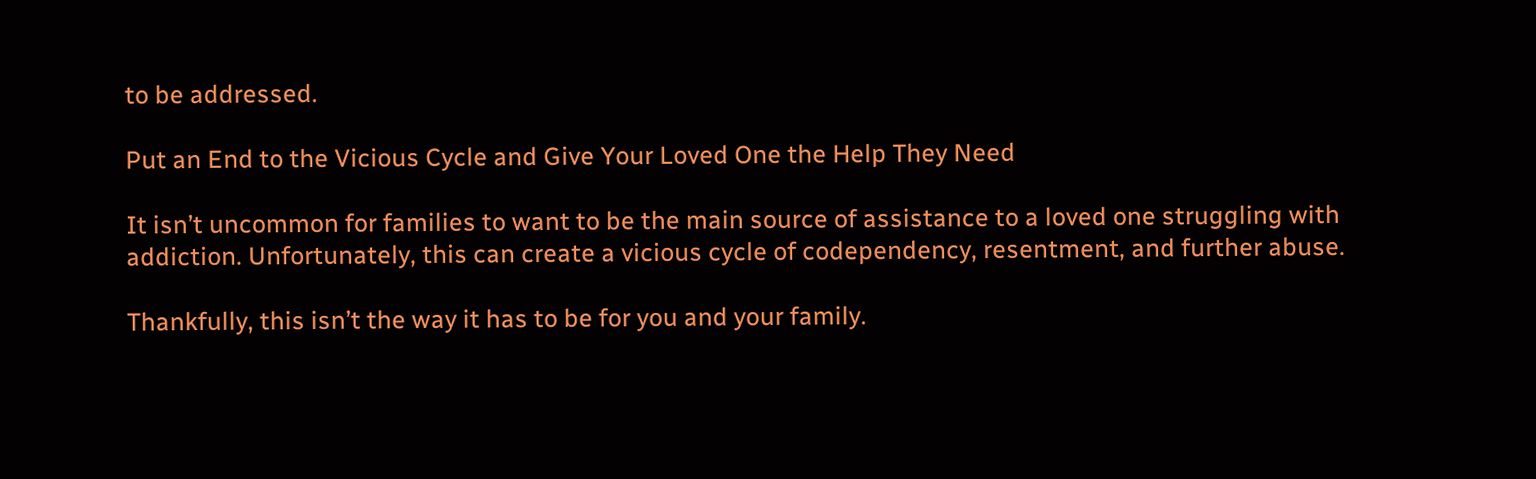to be addressed.

Put an End to the Vicious Cycle and Give Your Loved One the Help They Need

It isn’t uncommon for families to want to be the main source of assistance to a loved one struggling with addiction. Unfortunately, this can create a vicious cycle of codependency, resentment, and further abuse.

Thankfully, this isn’t the way it has to be for you and your family.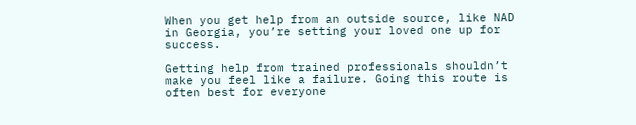When you get help from an outside source, like NAD in Georgia, you’re setting your loved one up for success.

Getting help from trained professionals shouldn’t make you feel like a failure. Going this route is often best for everyone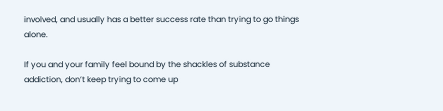involved, and usually has a better success rate than trying to go things alone.

If you and your family feel bound by the shackles of substance addiction, don’t keep trying to come up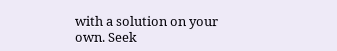with a solution on your own. Seek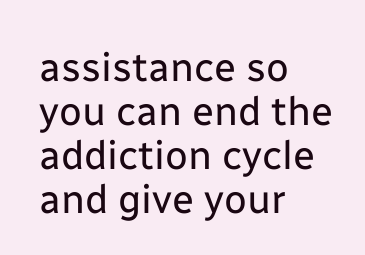assistance so you can end the addiction cycle and give your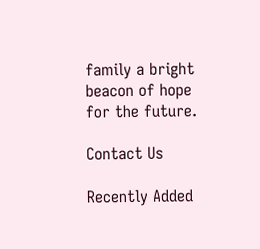family a bright beacon of hope for the future.

Contact Us

Recently Added